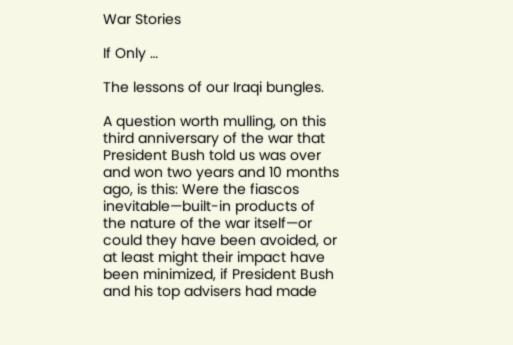War Stories

If Only …

The lessons of our Iraqi bungles.

A question worth mulling, on this third anniversary of the war that President Bush told us was over and won two years and 10 months ago, is this: Were the fiascos inevitable—built-in products of the nature of the war itself—or could they have been avoided, or at least might their impact have been minimized, if President Bush and his top advisers had made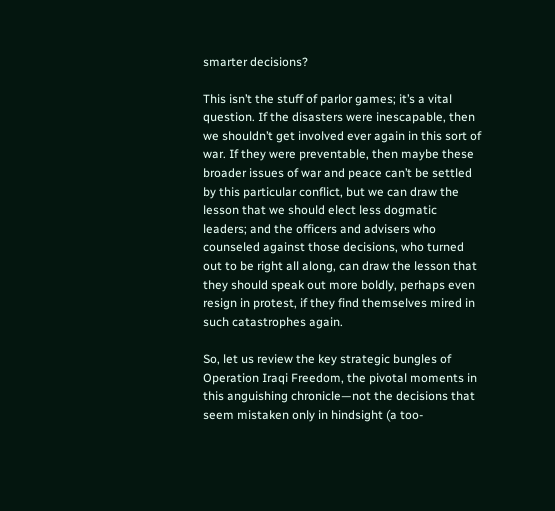smarter decisions?

This isn’t the stuff of parlor games; it’s a vital question. If the disasters were inescapable, then we shouldn’t get involved ever again in this sort of war. If they were preventable, then maybe these broader issues of war and peace can’t be settled by this particular conflict, but we can draw the lesson that we should elect less dogmatic leaders; and the officers and advisers who counseled against those decisions, who turned out to be right all along, can draw the lesson that they should speak out more boldly, perhaps even resign in protest, if they find themselves mired in such catastrophes again.

So, let us review the key strategic bungles of Operation Iraqi Freedom, the pivotal moments in this anguishing chronicle—not the decisions that seem mistaken only in hindsight (a too-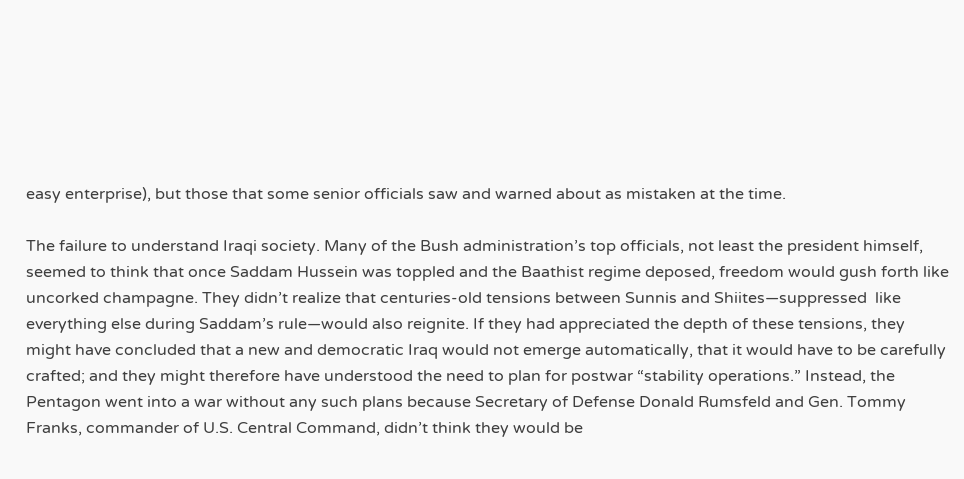easy enterprise), but those that some senior officials saw and warned about as mistaken at the time.

The failure to understand Iraqi society. Many of the Bush administration’s top officials, not least the president himself, seemed to think that once Saddam Hussein was toppled and the Baathist regime deposed, freedom would gush forth like uncorked champagne. They didn’t realize that centuries-old tensions between Sunnis and Shiites—suppressed  like everything else during Saddam’s rule—would also reignite. If they had appreciated the depth of these tensions, they might have concluded that a new and democratic Iraq would not emerge automatically, that it would have to be carefully crafted; and they might therefore have understood the need to plan for postwar “stability operations.” Instead, the Pentagon went into a war without any such plans because Secretary of Defense Donald Rumsfeld and Gen. Tommy Franks, commander of U.S. Central Command, didn’t think they would be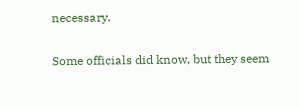necessary.

Some officials did know, but they seem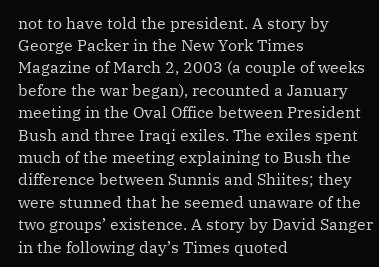not to have told the president. A story by George Packer in the New York Times Magazine of March 2, 2003 (a couple of weeks before the war began), recounted a January meeting in the Oval Office between President Bush and three Iraqi exiles. The exiles spent much of the meeting explaining to Bush the difference between Sunnis and Shiites; they were stunned that he seemed unaware of the two groups’ existence. A story by David Sanger in the following day’s Times quoted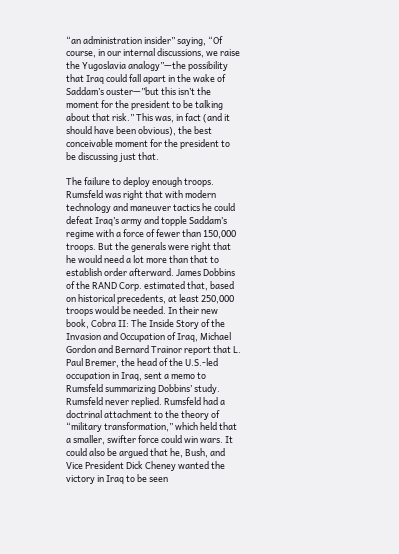“an administration insider” saying, “Of course, in our internal discussions, we raise the Yugoslavia analogy”—the possibility that Iraq could fall apart in the wake of Saddam’s ouster—”but this isn’t the moment for the president to be talking about that risk.” This was, in fact (and it should have been obvious), the best conceivable moment for the president to be discussing just that.

The failure to deploy enough troops. Rumsfeld was right that with modern technology and maneuver tactics he could defeat Iraq’s army and topple Saddam’s regime with a force of fewer than 150,000 troops. But the generals were right that he would need a lot more than that to establish order afterward. James Dobbins of the RAND Corp. estimated that, based on historical precedents, at least 250,000 troops would be needed. In their new book, Cobra II: The Inside Story of the Invasion and Occupation of Iraq, Michael Gordon and Bernard Trainor report that L. Paul Bremer, the head of the U.S.-led occupation in Iraq, sent a memo to Rumsfeld summarizing Dobbins’ study. Rumsfeld never replied. Rumsfeld had a doctrinal attachment to the theory of “military transformation,” which held that a smaller, swifter force could win wars. It could also be argued that he, Bush, and Vice President Dick Cheney wanted the victory in Iraq to be seen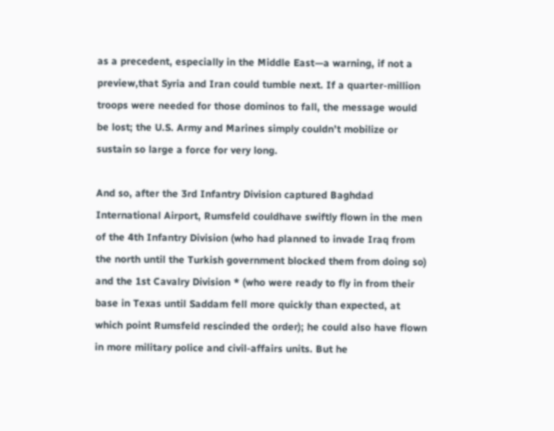as a precedent, especially in the Middle East—a warning, if not a preview,that Syria and Iran could tumble next. If a quarter-million troops were needed for those dominos to fall, the message would be lost; the U.S. Army and Marines simply couldn’t mobilize or sustain so large a force for very long.

And so, after the 3rd Infantry Division captured Baghdad International Airport, Rumsfeld couldhave swiftly flown in the men of the 4th Infantry Division (who had planned to invade Iraq from the north until the Turkish government blocked them from doing so) and the 1st Cavalry Division * (who were ready to fly in from their base in Texas until Saddam fell more quickly than expected, at which point Rumsfeld rescinded the order); he could also have flown in more military police and civil-affairs units. But he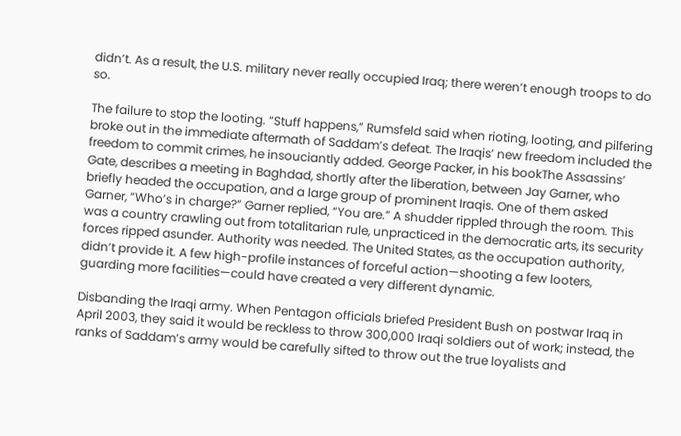didn’t. As a result, the U.S. military never really occupied Iraq; there weren’t enough troops to do so.

The failure to stop the looting. “Stuff happens,” Rumsfeld said when rioting, looting, and pilfering broke out in the immediate aftermath of Saddam’s defeat. The Iraqis’ new freedom included the freedom to commit crimes, he insouciantly added. George Packer, in his bookThe Assassins’ Gate, describes a meeting in Baghdad, shortly after the liberation, between Jay Garner, who briefly headed the occupation, and a large group of prominent Iraqis. One of them asked Garner, “Who’s in charge?” Garner replied, “You are.” A shudder rippled through the room. This was a country crawling out from totalitarian rule, unpracticed in the democratic arts, its security forces ripped asunder. Authority was needed. The United States, as the occupation authority, didn’t provide it. A few high-profile instances of forceful action—shooting a few looters, guarding more facilities—could have created a very different dynamic.

Disbanding the Iraqi army. When Pentagon officials briefed President Bush on postwar Iraq in April 2003, they said it would be reckless to throw 300,000 Iraqi soldiers out of work; instead, the ranks of Saddam’s army would be carefully sifted to throw out the true loyalists and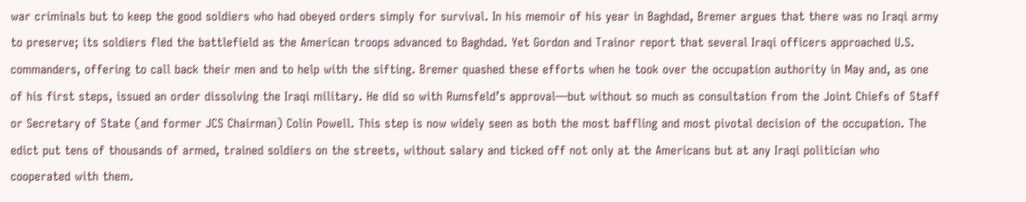war criminals but to keep the good soldiers who had obeyed orders simply for survival. In his memoir of his year in Baghdad, Bremer argues that there was no Iraqi army to preserve; its soldiers fled the battlefield as the American troops advanced to Baghdad. Yet Gordon and Trainor report that several Iraqi officers approached U.S. commanders, offering to call back their men and to help with the sifting. Bremer quashed these efforts when he took over the occupation authority in May and, as one of his first steps, issued an order dissolving the Iraqi military. He did so with Rumsfeld’s approval—but without so much as consultation from the Joint Chiefs of Staff or Secretary of State (and former JCS Chairman) Colin Powell. This step is now widely seen as both the most baffling and most pivotal decision of the occupation. The edict put tens of thousands of armed, trained soldiers on the streets, without salary and ticked off not only at the Americans but at any Iraqi politician who cooperated with them.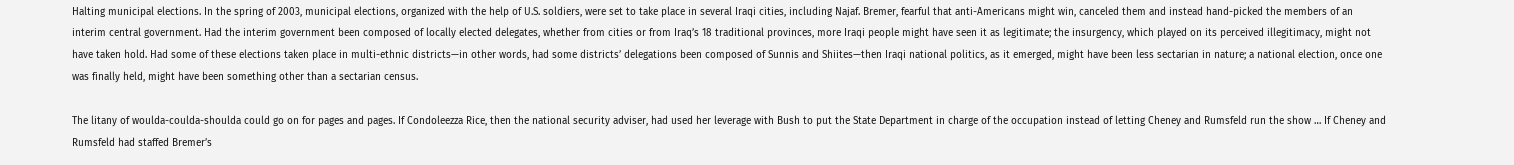Halting municipal elections. In the spring of 2003, municipal elections, organized with the help of U.S. soldiers, were set to take place in several Iraqi cities, including Najaf. Bremer, fearful that anti-Americans might win, canceled them and instead hand-picked the members of an interim central government. Had the interim government been composed of locally elected delegates, whether from cities or from Iraq’s 18 traditional provinces, more Iraqi people might have seen it as legitimate; the insurgency, which played on its perceived illegitimacy, might not have taken hold. Had some of these elections taken place in multi-ethnic districts—in other words, had some districts’ delegations been composed of Sunnis and Shiites—then Iraqi national politics, as it emerged, might have been less sectarian in nature; a national election, once one was finally held, might have been something other than a sectarian census.

The litany of woulda-coulda-shoulda could go on for pages and pages. If Condoleezza Rice, then the national security adviser, had used her leverage with Bush to put the State Department in charge of the occupation instead of letting Cheney and Rumsfeld run the show … If Cheney and Rumsfeld had staffed Bremer’s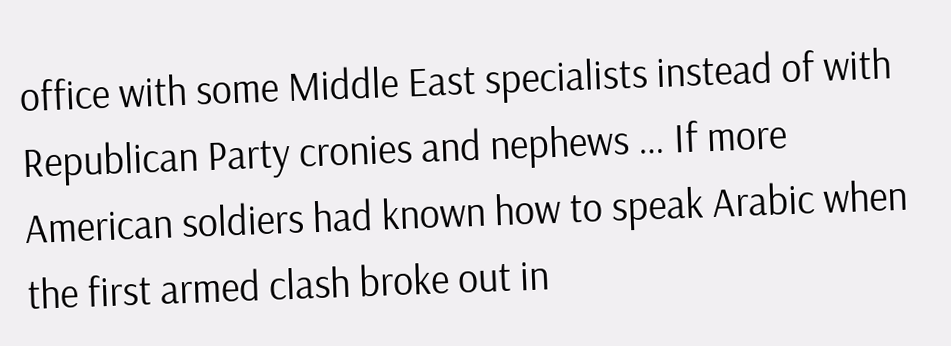office with some Middle East specialists instead of with Republican Party cronies and nephews … If more American soldiers had known how to speak Arabic when the first armed clash broke out in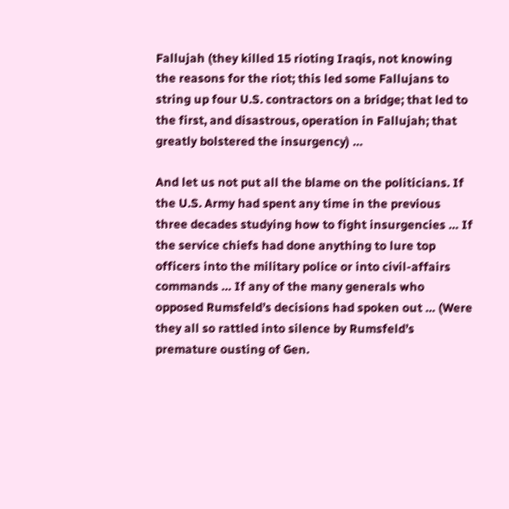Fallujah (they killed 15 rioting Iraqis, not knowing the reasons for the riot; this led some Fallujans to string up four U.S. contractors on a bridge; that led to the first, and disastrous, operation in Fallujah; that greatly bolstered the insurgency) …

And let us not put all the blame on the politicians. If the U.S. Army had spent any time in the previous three decades studying how to fight insurgencies … If the service chiefs had done anything to lure top officers into the military police or into civil-affairs commands … If any of the many generals who opposed Rumsfeld’s decisions had spoken out … (Were they all so rattled into silence by Rumsfeld’s premature ousting of Gen.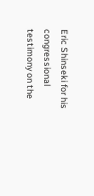Eric Shinseki for his congressional testimony on the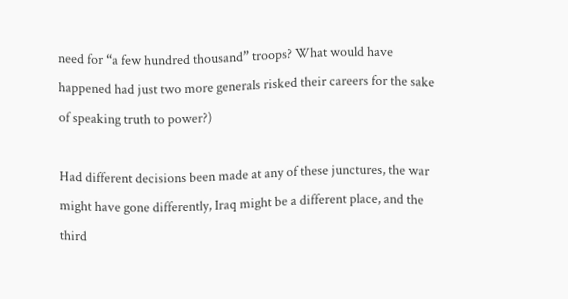need for “a few hundred thousand” troops? What would have happened had just two more generals risked their careers for the sake of speaking truth to power?)

Had different decisions been made at any of these junctures, the war might have gone differently, Iraq might be a different place, and the third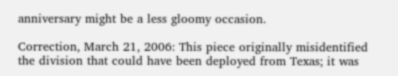anniversary might be a less gloomy occasion.

Correction, March 21, 2006: This piece originally misidentified the division that could have been deployed from Texas; it was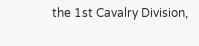the 1st Cavalry Division,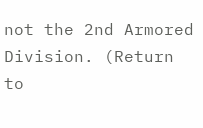not the 2nd Armored Division. (Return to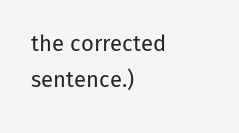the corrected sentence.)